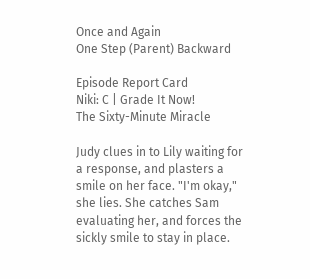Once and Again
One Step (Parent) Backward

Episode Report Card
Niki: C | Grade It Now!
The Sixty-Minute Miracle

Judy clues in to Lily waiting for a response, and plasters a smile on her face. "I'm okay," she lies. She catches Sam evaluating her, and forces the sickly smile to stay in place.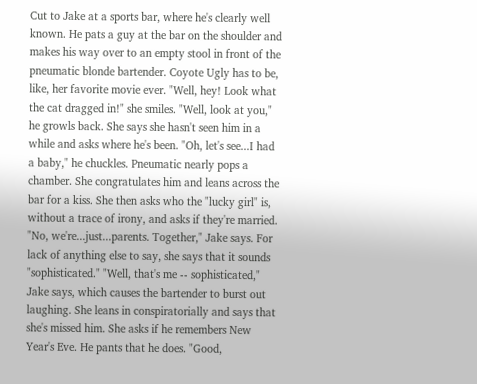Cut to Jake at a sports bar, where he's clearly well known. He pats a guy at the bar on the shoulder and makes his way over to an empty stool in front of the pneumatic blonde bartender. Coyote Ugly has to be, like, her favorite movie ever. "Well, hey! Look what the cat dragged in!" she smiles. "Well, look at you," he growls back. She says she hasn't seen him in a while and asks where he's been. "Oh, let's see...I had a baby," he chuckles. Pneumatic nearly pops a chamber. She congratulates him and leans across the bar for a kiss. She then asks who the "lucky girl" is, without a trace of irony, and asks if they're married. "No, we're...just...parents. Together," Jake says. For lack of anything else to say, she says that it sounds "sophisticated." "Well, that's me -- sophisticated," Jake says, which causes the bartender to burst out laughing. She leans in conspiratorially and says that she's missed him. She asks if he remembers New Year's Eve. He pants that he does. "Good,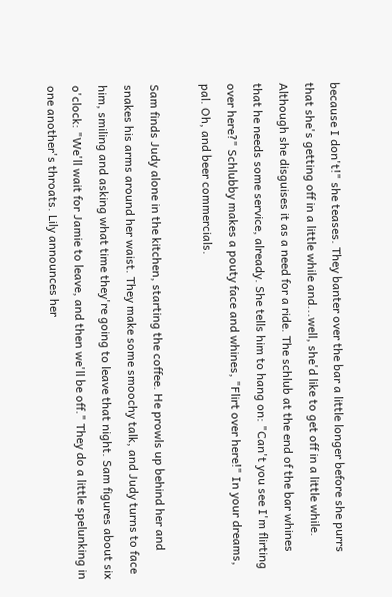because I don't!" she teases. They banter over the bar a little longer before she purrs that she's getting off in a little while and...well, she'd like to get off in a little while. Although she disguises it as a need for a ride. The schlub at the end of the bar whines that he needs some service, already. She tells him to hang on: "Can't you see I'm flirting over here?" Schlubby makes a pouty face and whines, "Flirt over here!" In your dreams, pal. Oh, and beer commercials.

Sam finds Judy alone in the kitchen, starting the coffee. He prowls up behind her and snakes his arms around her waist. They make some smoochy talk, and Judy turns to face him, smiling and asking what time they're going to leave that night. Sam figures about six o'clock: "We'll wait for Jamie to leave, and then we'll be off." They do a little spelunking in one another's throats. Lily announces her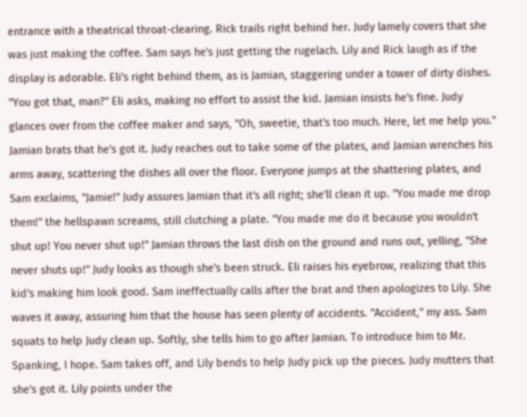entrance with a theatrical throat-clearing. Rick trails right behind her. Judy lamely covers that she was just making the coffee. Sam says he's just getting the rugelach. Lily and Rick laugh as if the display is adorable. Eli's right behind them, as is Jamian, staggering under a tower of dirty dishes. "You got that, man?" Eli asks, making no effort to assist the kid. Jamian insists he's fine. Judy glances over from the coffee maker and says, "Oh, sweetie, that's too much. Here, let me help you." Jamian brats that he's got it. Judy reaches out to take some of the plates, and Jamian wrenches his arms away, scattering the dishes all over the floor. Everyone jumps at the shattering plates, and Sam exclaims, "Jamie!" Judy assures Jamian that it's all right; she'll clean it up. "You made me drop them!" the hellspawn screams, still clutching a plate. "You made me do it because you wouldn't shut up! You never shut up!" Jamian throws the last dish on the ground and runs out, yelling, "She never shuts up!" Judy looks as though she's been struck. Eli raises his eyebrow, realizing that this kid's making him look good. Sam ineffectually calls after the brat and then apologizes to Lily. She waves it away, assuring him that the house has seen plenty of accidents. "Accident," my ass. Sam squats to help Judy clean up. Softly, she tells him to go after Jamian. To introduce him to Mr. Spanking, I hope. Sam takes off, and Lily bends to help Judy pick up the pieces. Judy mutters that she's got it. Lily points under the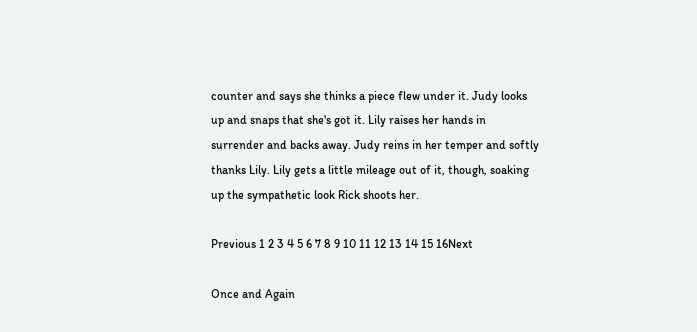counter and says she thinks a piece flew under it. Judy looks up and snaps that she's got it. Lily raises her hands in surrender and backs away. Judy reins in her temper and softly thanks Lily. Lily gets a little mileage out of it, though, soaking up the sympathetic look Rick shoots her.

Previous 1 2 3 4 5 6 7 8 9 10 11 12 13 14 15 16Next

Once and Again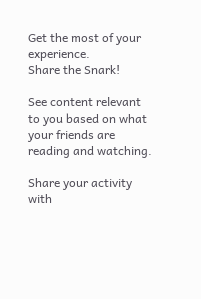Get the most of your experience.
Share the Snark!

See content relevant to you based on what your friends are reading and watching.

Share your activity with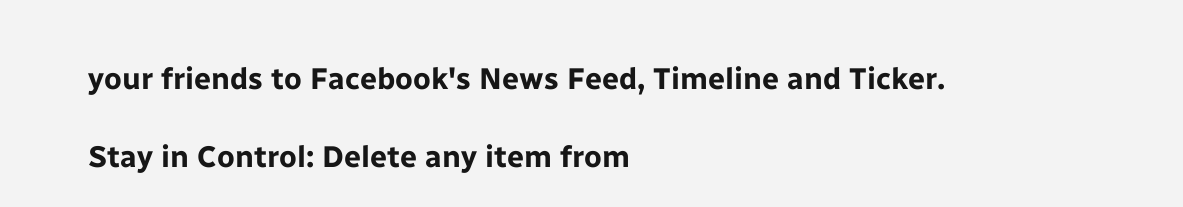your friends to Facebook's News Feed, Timeline and Ticker.

Stay in Control: Delete any item from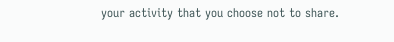your activity that you choose not to share.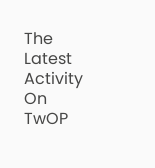The Latest Activity On TwOP